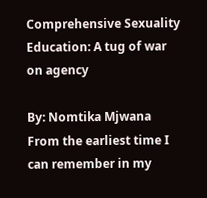Comprehensive Sexuality Education: A tug of war on agency

By: Nomtika Mjwana
From the earliest time I can remember in my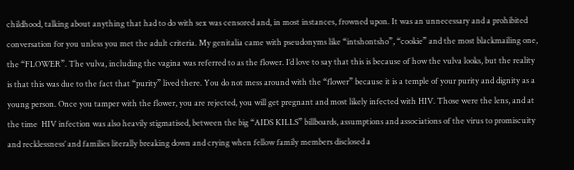childhood, talking about anything that had to do with sex was censored and, in most instances, frowned upon. It was an unnecessary and a prohibited conversation for you unless you met the adult criteria. My genitalia came with pseudonyms like “intshontsho”, “cookie” and the most blackmailing one, the “FLOWER”. The vulva, including the vagina was referred to as the flower. I’d love to say that this is because of how the vulva looks, but the reality is that this was due to the fact that “purity” lived there. You do not mess around with the “flower” because it is a temple of your purity and dignity as a young person. Once you tamper with the flower, you are rejected, you will get pregnant and most likely infected with HIV. Those were the lens, and at the time  HIV infection was also heavily stigmatised, between the big “AIDS KILLS” billboards, assumptions and associations of the virus to promiscuity and recklessness’ and families literally breaking down and crying when fellow family members disclosed a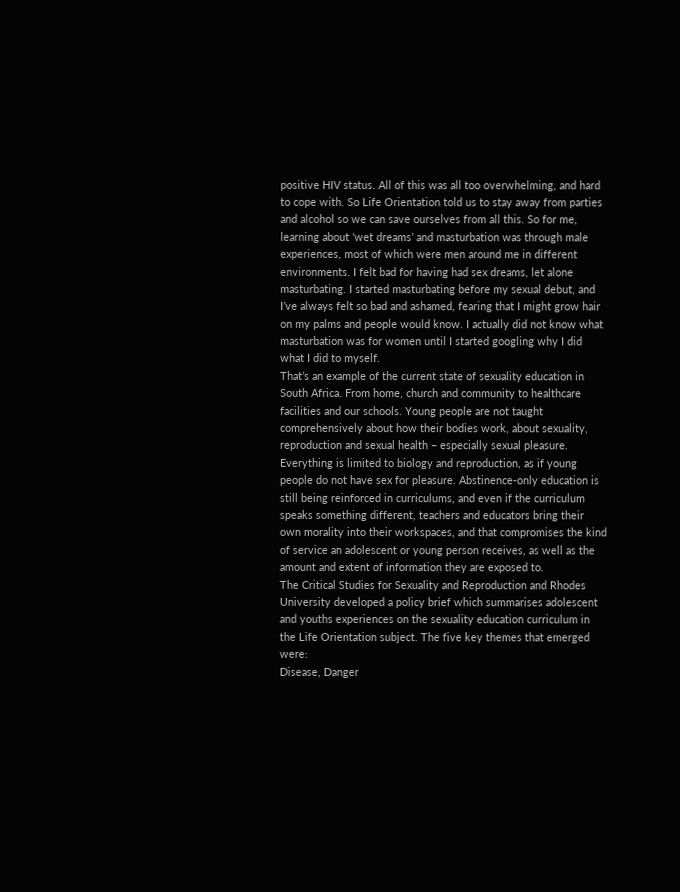positive HIV status. All of this was all too overwhelming, and hard to cope with. So Life Orientation told us to stay away from parties and alcohol so we can save ourselves from all this. So for me, learning about ‘wet dreams’ and masturbation was through male experiences, most of which were men around me in different environments. I felt bad for having had sex dreams, let alone masturbating. I started masturbating before my sexual debut, and I’ve always felt so bad and ashamed, fearing that I might grow hair on my palms and people would know. I actually did not know what masturbation was for women until I started googling why I did what I did to myself.
That’s an example of the current state of sexuality education in South Africa. From home, church and community to healthcare facilities and our schools. Young people are not taught comprehensively about how their bodies work, about sexuality, reproduction and sexual health – especially sexual pleasure. Everything is limited to biology and reproduction, as if young people do not have sex for pleasure. Abstinence-only education is still being reinforced in curriculums, and even if the curriculum speaks something different, teachers and educators bring their own morality into their workspaces, and that compromises the kind of service an adolescent or young person receives, as well as the amount and extent of information they are exposed to.
The Critical Studies for Sexuality and Reproduction and Rhodes University developed a policy brief which summarises adolescent and youths experiences on the sexuality education curriculum in the Life Orientation subject. The five key themes that emerged were:
Disease, Danger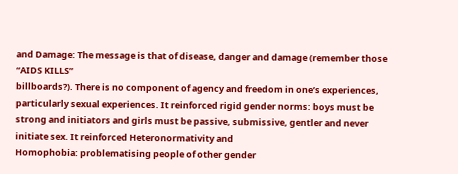and Damage: The message is that of disease, danger and damage (remember those “AIDS KILLS”
billboards?). There is no component of agency and freedom in one’s experiences, particularly sexual experiences. It reinforced rigid gender norms: boys must be strong and initiators and girls must be passive, submissive, gentler and never initiate sex. It reinforced Heteronormativity and
Homophobia: problematising people of other gender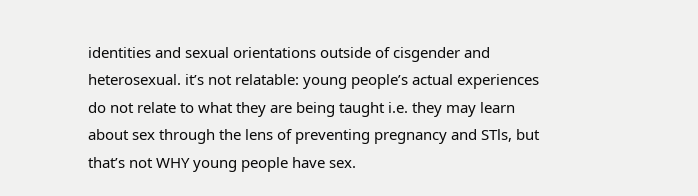identities and sexual orientations outside of cisgender and heterosexual. it’s not relatable: young people’s actual experiences do not relate to what they are being taught i.e. they may learn about sex through the lens of preventing pregnancy and STls, but that’s not WHY young people have sex.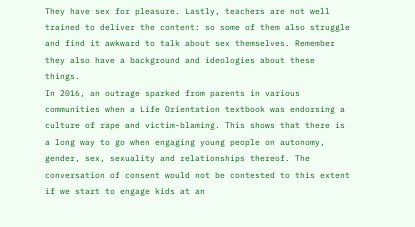They have sex for pleasure. Lastly, teachers are not well trained to deliver the content: so some of them also struggle and find it awkward to talk about sex themselves. Remember they also have a background and ideologies about these things.
In 2016, an outrage sparked from parents in various communities when a Life Orientation textbook was endorsing a culture of rape and victim-blaming. This shows that there is a long way to go when engaging young people on autonomy, gender, sex, sexuality and relationships thereof. The conversation of consent would not be contested to this extent if we start to engage kids at an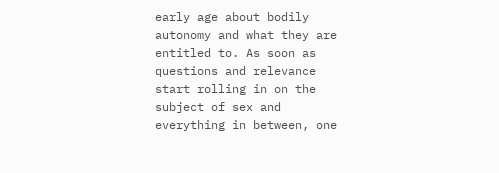early age about bodily autonomy and what they are entitled to. As soon as questions and relevance start rolling in on the subject of sex and everything in between, one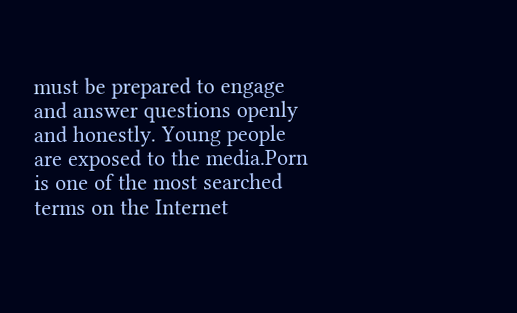must be prepared to engage and answer questions openly and honestly. Young people are exposed to the media.Porn is one of the most searched terms on the Internet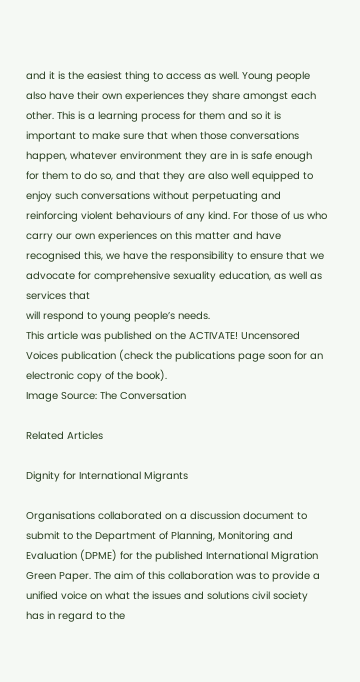and it is the easiest thing to access as well. Young people also have their own experiences they share amongst each other. This is a learning process for them and so it is important to make sure that when those conversations happen, whatever environment they are in is safe enough for them to do so, and that they are also well equipped to enjoy such conversations without perpetuating and reinforcing violent behaviours of any kind. For those of us who carry our own experiences on this matter and have recognised this, we have the responsibility to ensure that we advocate for comprehensive sexuality education, as well as services that
will respond to young people’s needs.
This article was published on the ACTIVATE! Uncensored Voices publication (check the publications page soon for an electronic copy of the book).
Image Source: The Conversation

Related Articles

Dignity for International Migrants

Organisations collaborated on a discussion document to submit to the Department of Planning, Monitoring and Evaluation (DPME) for the published International Migration Green Paper. The aim of this collaboration was to provide a unified voice on what the issues and solutions civil society has in regard to the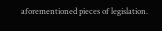aforementioned pieces of legislation.